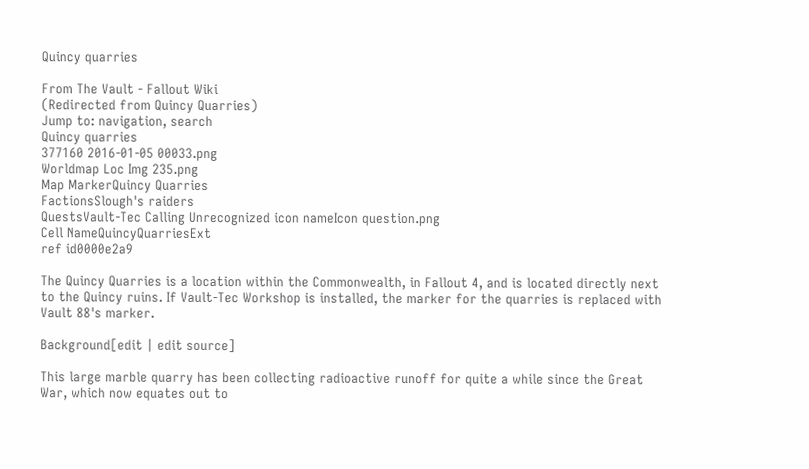Quincy quarries

From The Vault - Fallout Wiki
(Redirected from Quincy Quarries)
Jump to: navigation, search
Quincy quarries
377160 2016-01-05 00033.png
Worldmap Loc Img 235.png
Map MarkerQuincy Quarries
FactionsSlough's raiders
QuestsVault-Tec Calling Unrecognized icon nameIcon question.png
Cell NameQuincyQuarriesExt
ref id0000e2a9

The Quincy Quarries is a location within the Commonwealth, in Fallout 4, and is located directly next to the Quincy ruins. If Vault-Tec Workshop is installed, the marker for the quarries is replaced with Vault 88's marker.

Background[edit | edit source]

This large marble quarry has been collecting radioactive runoff for quite a while since the Great War, which now equates out to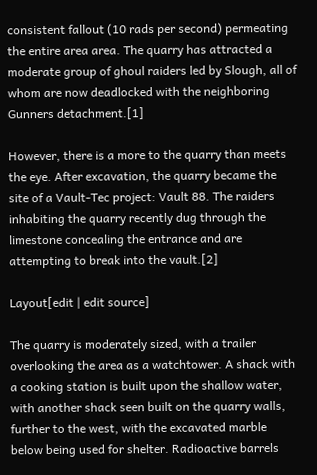consistent fallout (10 rads per second) permeating the entire area area. The quarry has attracted a moderate group of ghoul raiders led by Slough, all of whom are now deadlocked with the neighboring Gunners detachment.[1]

However, there is a more to the quarry than meets the eye. After excavation, the quarry became the site of a Vault-Tec project: Vault 88. The raiders inhabiting the quarry recently dug through the limestone concealing the entrance and are attempting to break into the vault.[2]

Layout[edit | edit source]

The quarry is moderately sized, with a trailer overlooking the area as a watchtower. A shack with a cooking station is built upon the shallow water, with another shack seen built on the quarry walls, further to the west, with the excavated marble below being used for shelter. Radioactive barrels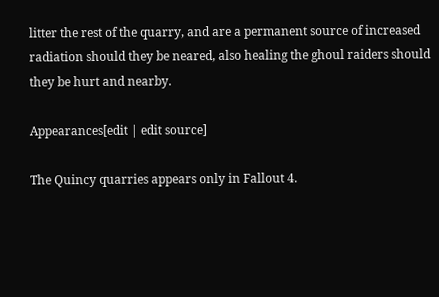litter the rest of the quarry, and are a permanent source of increased radiation should they be neared, also healing the ghoul raiders should they be hurt and nearby.

Appearances[edit | edit source]

The Quincy quarries appears only in Fallout 4.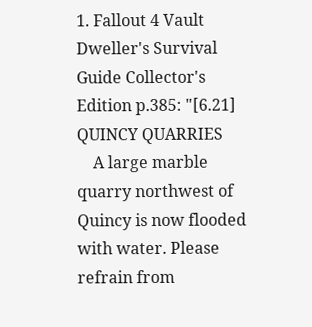1. Fallout 4 Vault Dweller's Survival Guide Collector's Edition p.385: "[6.21] QUINCY QUARRIES
    A large marble quarry northwest of Quincy is now flooded with water. Please refrain from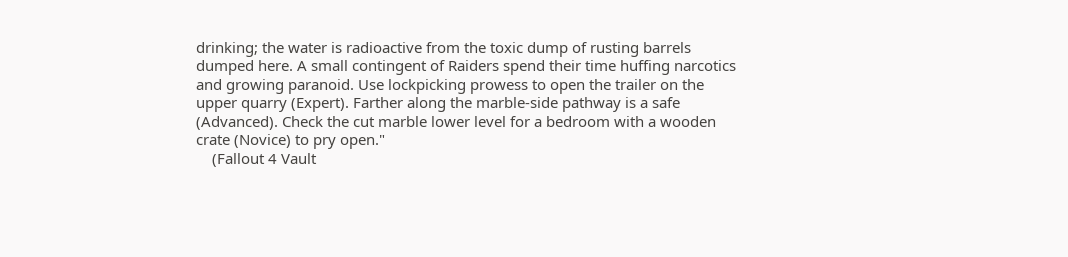drinking; the water is radioactive from the toxic dump of rusting barrels dumped here. A small contingent of Raiders spend their time huffing narcotics and growing paranoid. Use lockpicking prowess to open the trailer on the upper quarry (Expert). Farther along the marble-side pathway is a safe (Advanced). Check the cut marble lower level for a bedroom with a wooden crate (Novice) to pry open."
    (Fallout 4 Vault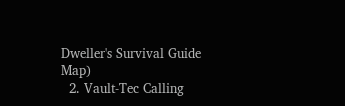Dweller's Survival Guide Map)
  2. Vault-Tec Calling